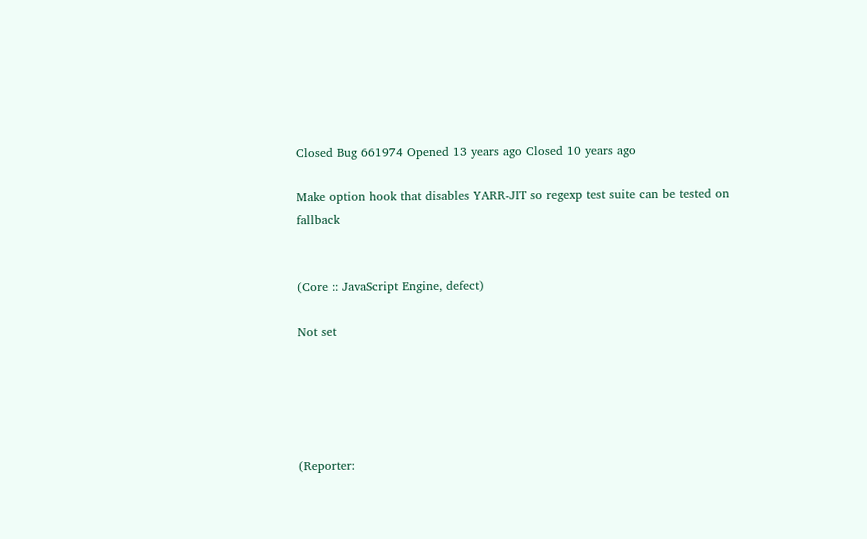Closed Bug 661974 Opened 13 years ago Closed 10 years ago

Make option hook that disables YARR-JIT so regexp test suite can be tested on fallback


(Core :: JavaScript Engine, defect)

Not set





(Reporter: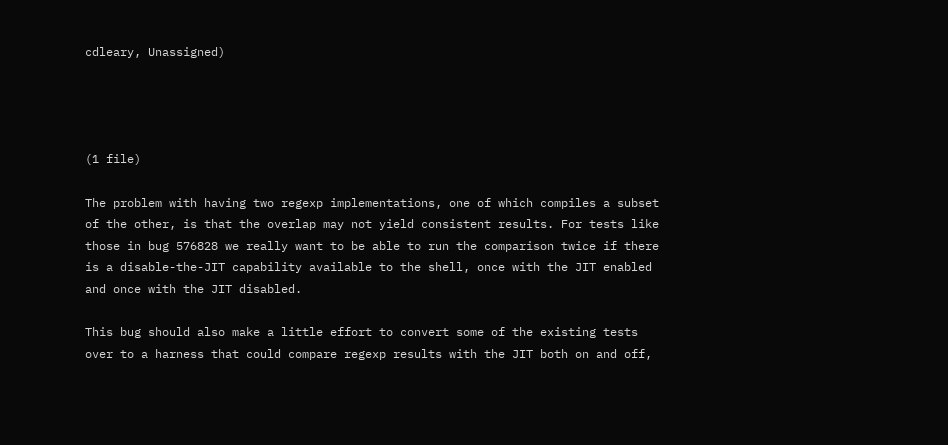cdleary, Unassigned)




(1 file)

The problem with having two regexp implementations, one of which compiles a subset of the other, is that the overlap may not yield consistent results. For tests like those in bug 576828 we really want to be able to run the comparison twice if there is a disable-the-JIT capability available to the shell, once with the JIT enabled and once with the JIT disabled.

This bug should also make a little effort to convert some of the existing tests over to a harness that could compare regexp results with the JIT both on and off,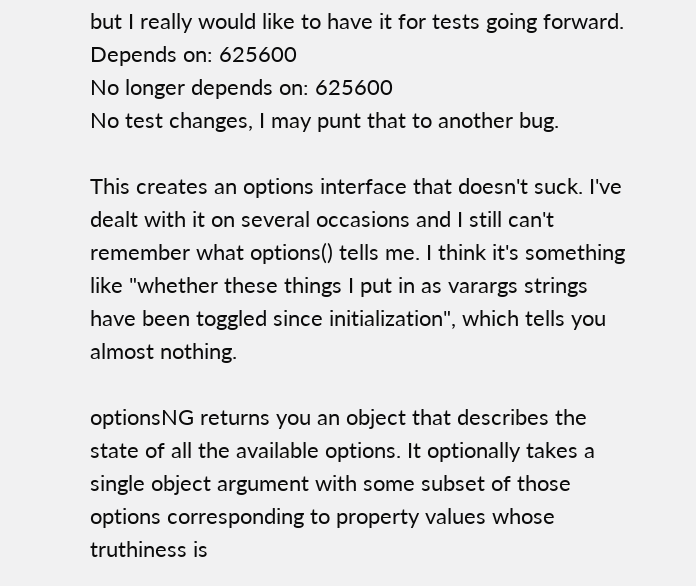but I really would like to have it for tests going forward.
Depends on: 625600
No longer depends on: 625600
No test changes, I may punt that to another bug.

This creates an options interface that doesn't suck. I've dealt with it on several occasions and I still can't remember what options() tells me. I think it's something like "whether these things I put in as varargs strings have been toggled since initialization", which tells you almost nothing.

optionsNG returns you an object that describes the state of all the available options. It optionally takes a single object argument with some subset of those options corresponding to property values whose truthiness is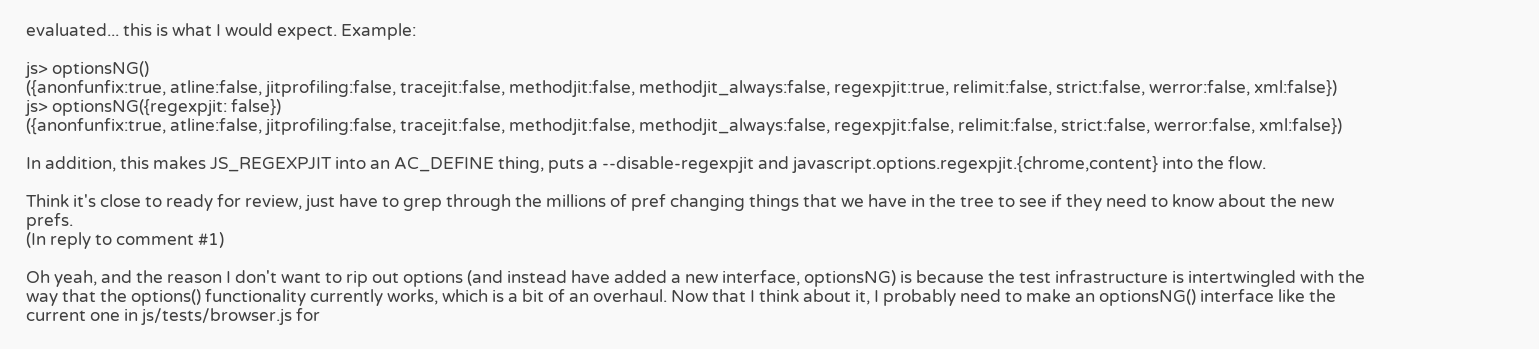evaluated... this is what I would expect. Example:

js> optionsNG()
({anonfunfix:true, atline:false, jitprofiling:false, tracejit:false, methodjit:false, methodjit_always:false, regexpjit:true, relimit:false, strict:false, werror:false, xml:false})
js> optionsNG({regexpjit: false})
({anonfunfix:true, atline:false, jitprofiling:false, tracejit:false, methodjit:false, methodjit_always:false, regexpjit:false, relimit:false, strict:false, werror:false, xml:false})

In addition, this makes JS_REGEXPJIT into an AC_DEFINE thing, puts a --disable-regexpjit and javascript.options.regexpjit.{chrome,content} into the flow.

Think it's close to ready for review, just have to grep through the millions of pref changing things that we have in the tree to see if they need to know about the new prefs.
(In reply to comment #1)

Oh yeah, and the reason I don't want to rip out options (and instead have added a new interface, optionsNG) is because the test infrastructure is intertwingled with the way that the options() functionality currently works, which is a bit of an overhaul. Now that I think about it, I probably need to make an optionsNG() interface like the current one in js/tests/browser.js for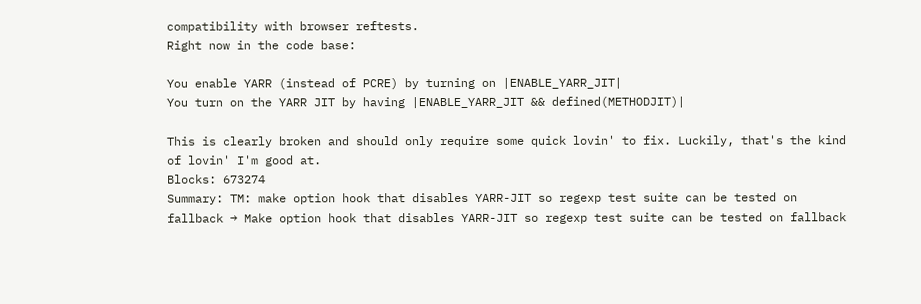compatibility with browser reftests.
Right now in the code base:

You enable YARR (instead of PCRE) by turning on |ENABLE_YARR_JIT|
You turn on the YARR JIT by having |ENABLE_YARR_JIT && defined(METHODJIT)|

This is clearly broken and should only require some quick lovin' to fix. Luckily, that's the kind of lovin' I'm good at.
Blocks: 673274
Summary: TM: make option hook that disables YARR-JIT so regexp test suite can be tested on fallback → Make option hook that disables YARR-JIT so regexp test suite can be tested on fallback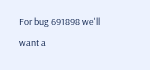For bug 691898 we'll want a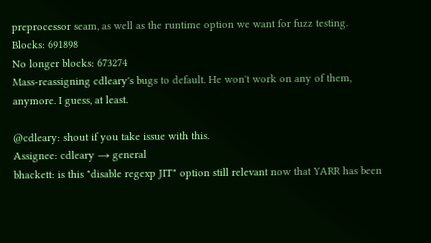preprocessor seam, as well as the runtime option we want for fuzz testing.
Blocks: 691898
No longer blocks: 673274
Mass-reassigning cdleary's bugs to default. He won't work on any of them, anymore. I guess, at least.

@cdleary: shout if you take issue with this.
Assignee: cdleary → general
bhackett: is this "disable regexp JIT" option still relevant now that YARR has been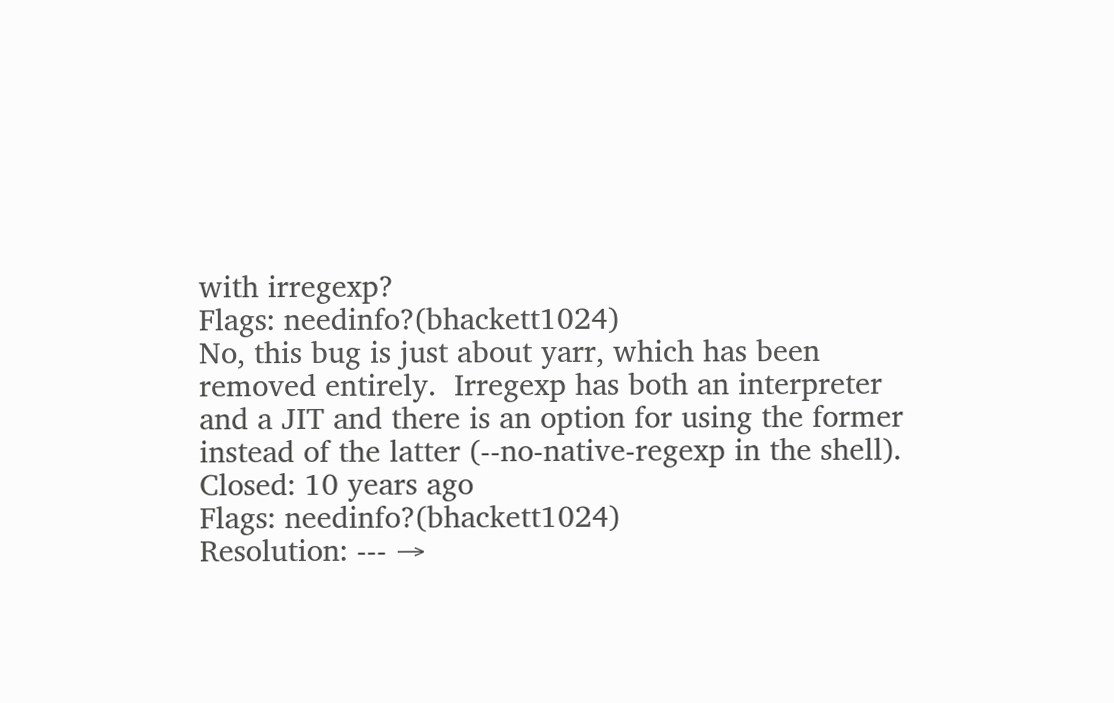with irregexp?
Flags: needinfo?(bhackett1024)
No, this bug is just about yarr, which has been removed entirely.  Irregexp has both an interpreter and a JIT and there is an option for using the former instead of the latter (--no-native-regexp in the shell).
Closed: 10 years ago
Flags: needinfo?(bhackett1024)
Resolution: --- →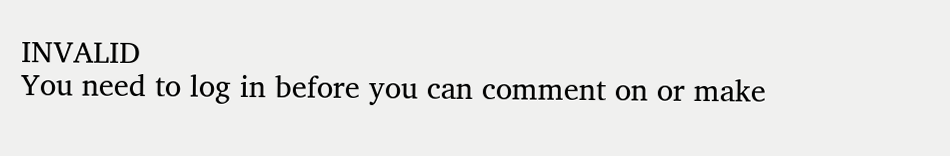INVALID
You need to log in before you can comment on or make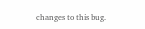changes to this bug.